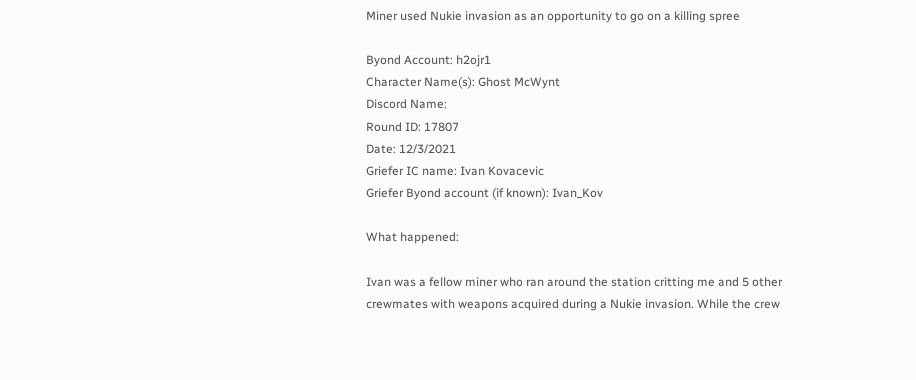Miner used Nukie invasion as an opportunity to go on a killing spree

Byond Account: h2ojr1
Character Name(s): Ghost McWynt
Discord Name:
Round ID: 17807
Date: 12/3/2021
Griefer IC name: Ivan Kovacevic
Griefer Byond account (if known): Ivan_Kov

What happened:

Ivan was a fellow miner who ran around the station critting me and 5 other crewmates with weapons acquired during a Nukie invasion. While the crew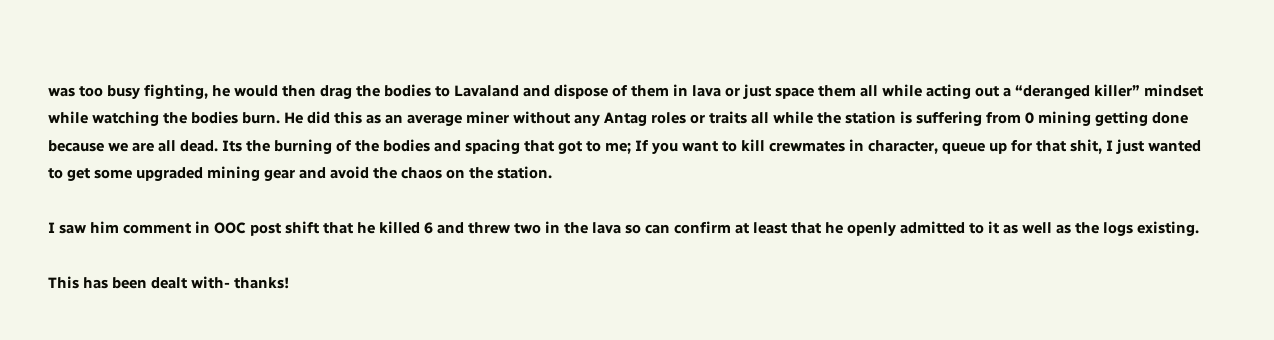was too busy fighting, he would then drag the bodies to Lavaland and dispose of them in lava or just space them all while acting out a “deranged killer” mindset while watching the bodies burn. He did this as an average miner without any Antag roles or traits all while the station is suffering from 0 mining getting done because we are all dead. Its the burning of the bodies and spacing that got to me; If you want to kill crewmates in character, queue up for that shit, I just wanted to get some upgraded mining gear and avoid the chaos on the station.

I saw him comment in OOC post shift that he killed 6 and threw two in the lava so can confirm at least that he openly admitted to it as well as the logs existing.

This has been dealt with- thanks!